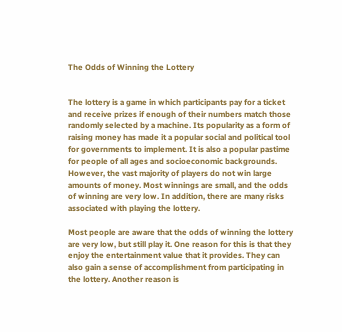The Odds of Winning the Lottery


The lottery is a game in which participants pay for a ticket and receive prizes if enough of their numbers match those randomly selected by a machine. Its popularity as a form of raising money has made it a popular social and political tool for governments to implement. It is also a popular pastime for people of all ages and socioeconomic backgrounds. However, the vast majority of players do not win large amounts of money. Most winnings are small, and the odds of winning are very low. In addition, there are many risks associated with playing the lottery.

Most people are aware that the odds of winning the lottery are very low, but still play it. One reason for this is that they enjoy the entertainment value that it provides. They can also gain a sense of accomplishment from participating in the lottery. Another reason is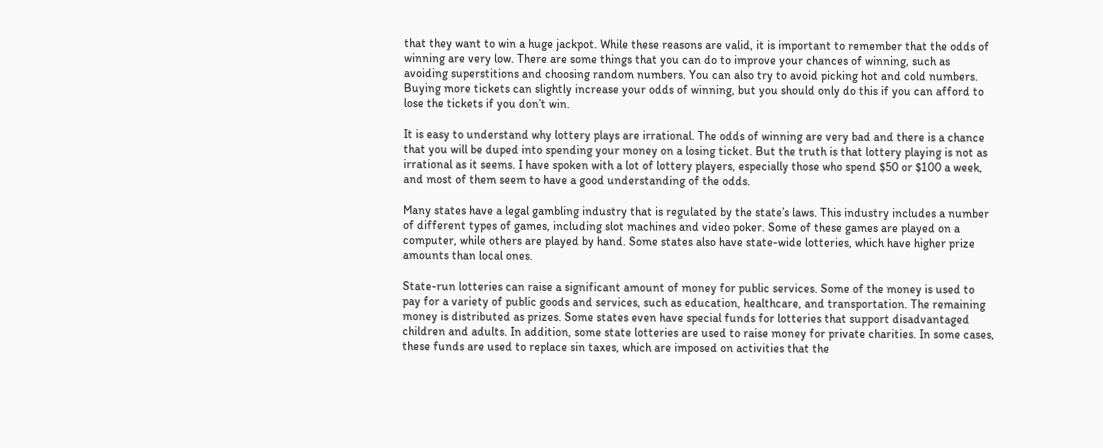that they want to win a huge jackpot. While these reasons are valid, it is important to remember that the odds of winning are very low. There are some things that you can do to improve your chances of winning, such as avoiding superstitions and choosing random numbers. You can also try to avoid picking hot and cold numbers. Buying more tickets can slightly increase your odds of winning, but you should only do this if you can afford to lose the tickets if you don’t win.

It is easy to understand why lottery plays are irrational. The odds of winning are very bad and there is a chance that you will be duped into spending your money on a losing ticket. But the truth is that lottery playing is not as irrational as it seems. I have spoken with a lot of lottery players, especially those who spend $50 or $100 a week, and most of them seem to have a good understanding of the odds.

Many states have a legal gambling industry that is regulated by the state’s laws. This industry includes a number of different types of games, including slot machines and video poker. Some of these games are played on a computer, while others are played by hand. Some states also have state-wide lotteries, which have higher prize amounts than local ones.

State-run lotteries can raise a significant amount of money for public services. Some of the money is used to pay for a variety of public goods and services, such as education, healthcare, and transportation. The remaining money is distributed as prizes. Some states even have special funds for lotteries that support disadvantaged children and adults. In addition, some state lotteries are used to raise money for private charities. In some cases, these funds are used to replace sin taxes, which are imposed on activities that the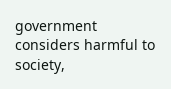government considers harmful to society,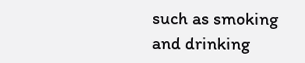such as smoking and drinking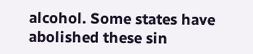alcohol. Some states have abolished these sin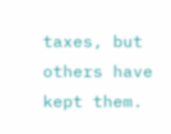taxes, but others have kept them.